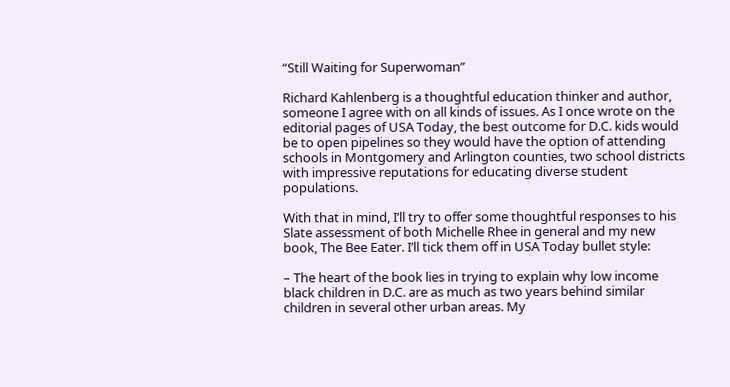“Still Waiting for Superwoman”

Richard Kahlenberg is a thoughtful education thinker and author, someone I agree with on all kinds of issues. As I once wrote on the editorial pages of USA Today, the best outcome for D.C. kids would be to open pipelines so they would have the option of attending schools in Montgomery and Arlington counties, two school districts with impressive reputations for educating diverse student populations.

With that in mind, I’ll try to offer some thoughtful responses to his Slate assessment of both Michelle Rhee in general and my new book, The Bee Eater. I’ll tick them off in USA Today bullet style:

– The heart of the book lies in trying to explain why low income black children in D.C. are as much as two years behind similar children in several other urban areas. My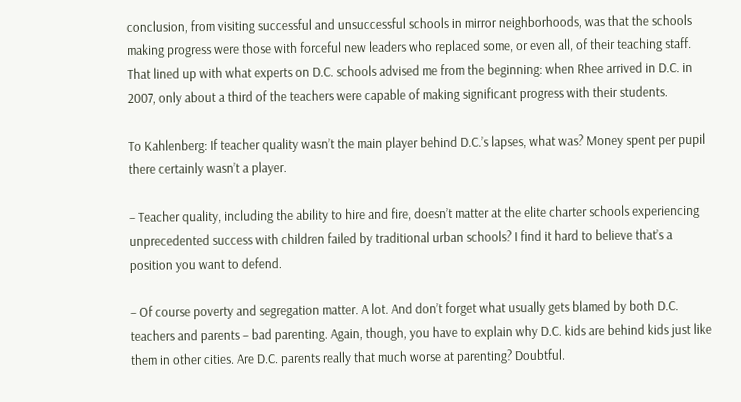conclusion, from visiting successful and unsuccessful schools in mirror neighborhoods, was that the schools making progress were those with forceful new leaders who replaced some, or even all, of their teaching staff. That lined up with what experts on D.C. schools advised me from the beginning: when Rhee arrived in D.C. in 2007, only about a third of the teachers were capable of making significant progress with their students.

To Kahlenberg: If teacher quality wasn’t the main player behind D.C.’s lapses, what was? Money spent per pupil there certainly wasn’t a player.

– Teacher quality, including the ability to hire and fire, doesn’t matter at the elite charter schools experiencing unprecedented success with children failed by traditional urban schools? I find it hard to believe that’s a position you want to defend.

– Of course poverty and segregation matter. A lot. And don’t forget what usually gets blamed by both D.C. teachers and parents – bad parenting. Again, though, you have to explain why D.C. kids are behind kids just like them in other cities. Are D.C. parents really that much worse at parenting? Doubtful.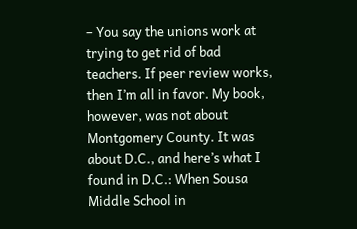– You say the unions work at trying to get rid of bad teachers. If peer review works, then I’m all in favor. My book, however, was not about Montgomery County. It was about D.C., and here’s what I found in D.C.: When Sousa Middle School in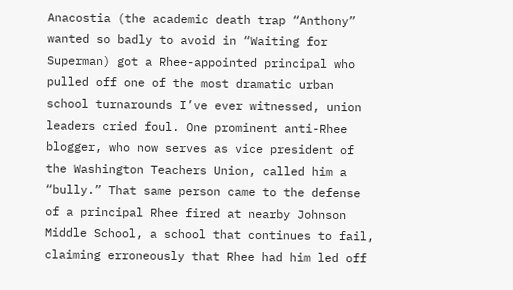Anacostia (the academic death trap “Anthony” wanted so badly to avoid in “Waiting for Superman) got a Rhee-appointed principal who pulled off one of the most dramatic urban school turnarounds I’ve ever witnessed, union leaders cried foul. One prominent anti-Rhee blogger, who now serves as vice president of the Washington Teachers Union, called him a “bully.” That same person came to the defense of a principal Rhee fired at nearby Johnson Middle School, a school that continues to fail, claiming erroneously that Rhee had him led off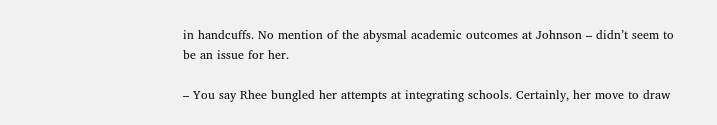in handcuffs. No mention of the abysmal academic outcomes at Johnson – didn’t seem to be an issue for her.

– You say Rhee bungled her attempts at integrating schools. Certainly, her move to draw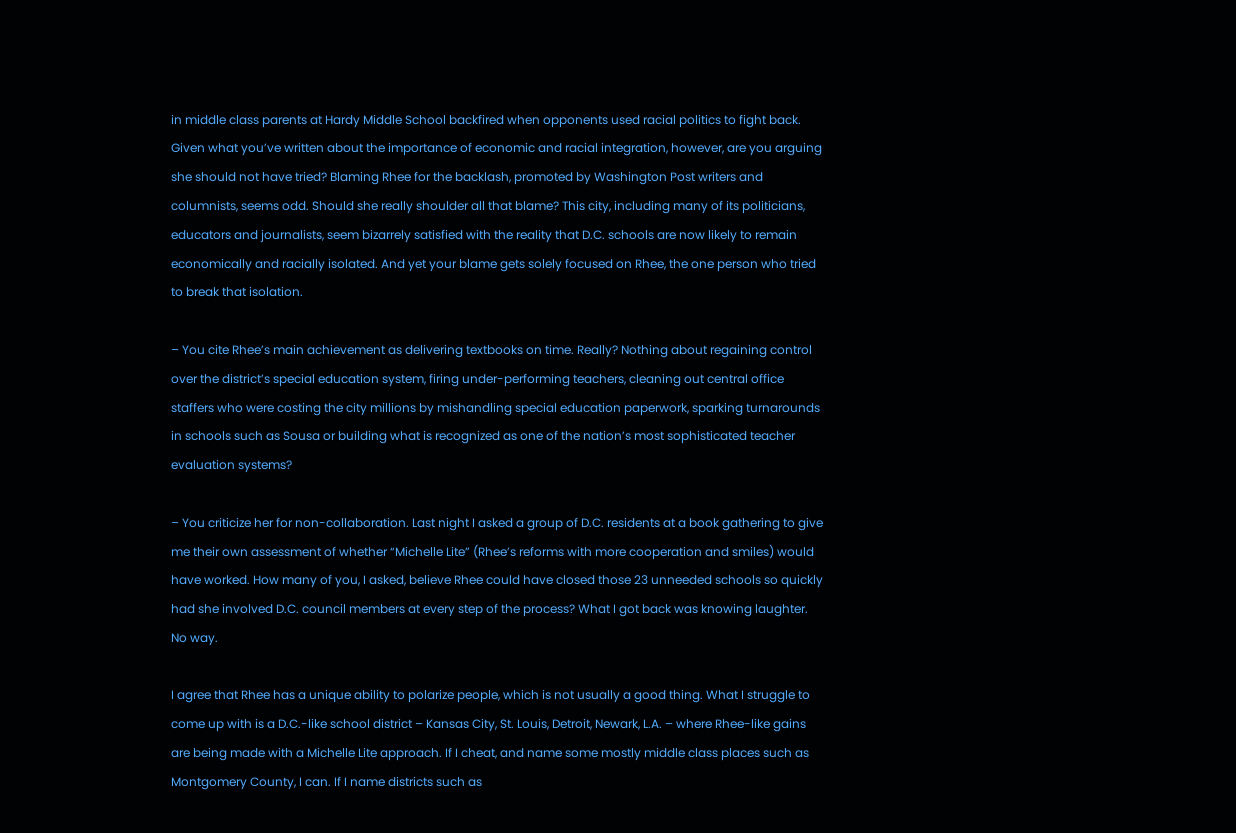in middle class parents at Hardy Middle School backfired when opponents used racial politics to fight back. Given what you’ve written about the importance of economic and racial integration, however, are you arguing she should not have tried? Blaming Rhee for the backlash, promoted by Washington Post writers and columnists, seems odd. Should she really shoulder all that blame? This city, including many of its politicians, educators and journalists, seem bizarrely satisfied with the reality that D.C. schools are now likely to remain economically and racially isolated. And yet your blame gets solely focused on Rhee, the one person who tried to break that isolation.

– You cite Rhee’s main achievement as delivering textbooks on time. Really? Nothing about regaining control over the district’s special education system, firing under-performing teachers, cleaning out central office staffers who were costing the city millions by mishandling special education paperwork, sparking turnarounds in schools such as Sousa or building what is recognized as one of the nation’s most sophisticated teacher evaluation systems?

– You criticize her for non-collaboration. Last night I asked a group of D.C. residents at a book gathering to give me their own assessment of whether “Michelle Lite” (Rhee’s reforms with more cooperation and smiles) would have worked. How many of you, I asked, believe Rhee could have closed those 23 unneeded schools so quickly had she involved D.C. council members at every step of the process? What I got back was knowing laughter. No way.

I agree that Rhee has a unique ability to polarize people, which is not usually a good thing. What I struggle to come up with is a D.C.-like school district – Kansas City, St. Louis, Detroit, Newark, L.A. – where Rhee-like gains are being made with a Michelle Lite approach. If I cheat, and name some mostly middle class places such as Montgomery County, I can. If I name districts such as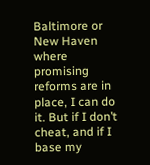Baltimore or New Haven where promising reforms are in place, I can do it. But if I don’t cheat, and if I base my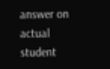answer on actual student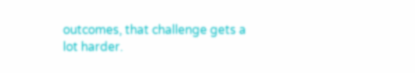outcomes, that challenge gets a lot harder.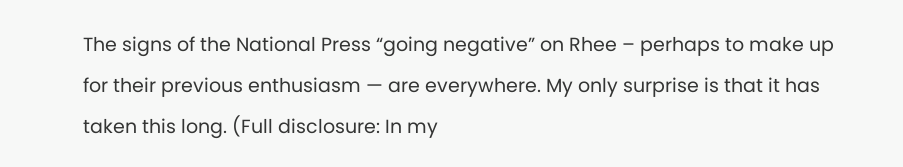The signs of the National Press “going negative” on Rhee – perhaps to make up for their previous enthusiasm — are everywhere. My only surprise is that it has taken this long. (Full disclosure: In my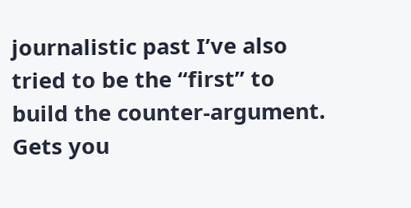journalistic past I’ve also tried to be the “first” to build the counter-argument. Gets you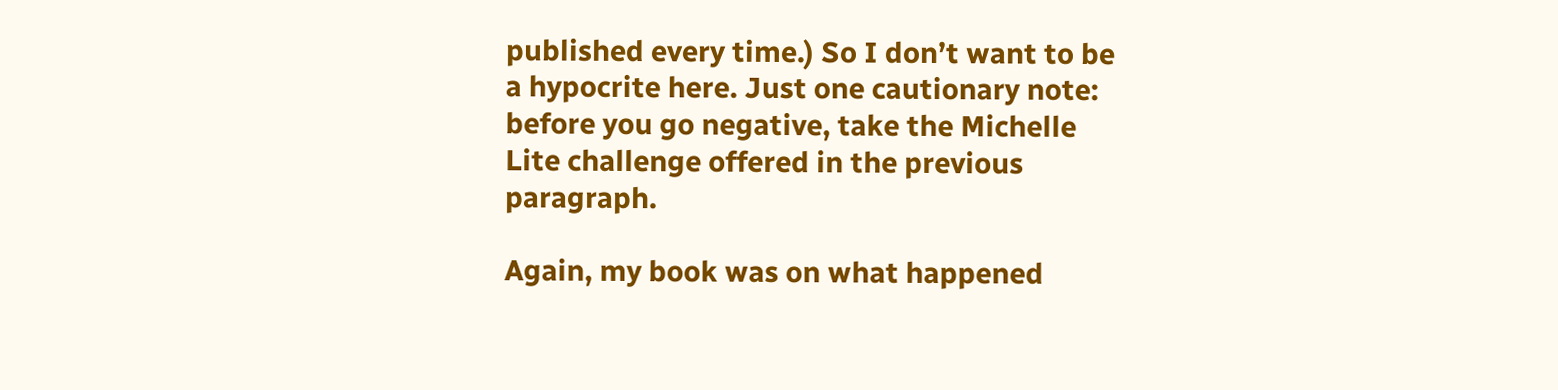published every time.) So I don’t want to be a hypocrite here. Just one cautionary note: before you go negative, take the Michelle Lite challenge offered in the previous paragraph.

Again, my book was on what happened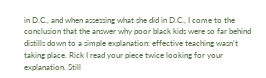in D.C., and when assessing what she did in D.C., I come to the conclusion that the answer why poor black kids were so far behind distills down to a simple explanation: effective teaching wasn’t taking place. Rick I read your piece twice looking for your explanation. Still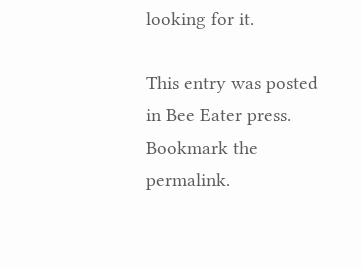looking for it.

This entry was posted in Bee Eater press. Bookmark the permalink.